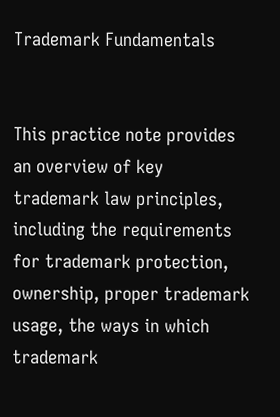Trademark Fundamentals


This practice note provides an overview of key trademark law principles, including the requirements for trademark protection, ownership, proper trademark usage, the ways in which trademark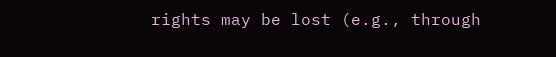rights may be lost (e.g., through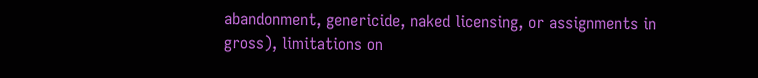abandonment, genericide, naked licensing, or assignments in gross), limitations on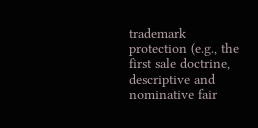trademark protection (e.g., the first sale doctrine, descriptive and nominative fair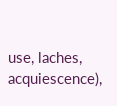use, laches, acquiescence),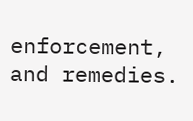enforcement, and remedies.